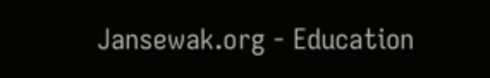Jansewak.org - Education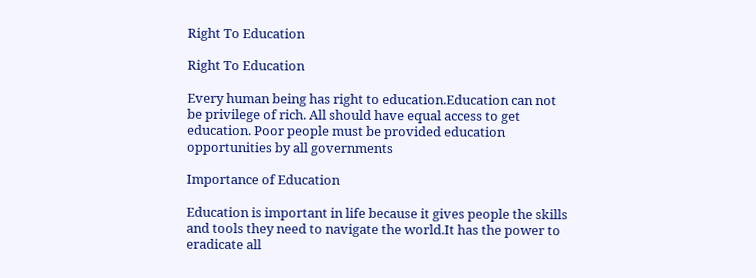Right To Education

Right To Education

Every human being has right to education.Education can not be privilege of rich. All should have equal access to get education. Poor people must be provided education opportunities by all governments

Importance of Education

Education is important in life because it gives people the skills and tools they need to navigate the world.It has the power to eradicate all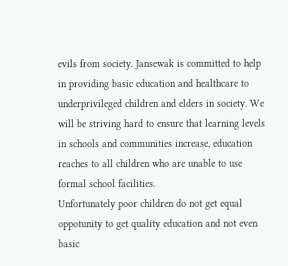evils from society. Jansewak is committed to help in providing basic education and healthcare to underprivileged children and elders in society. We will be striving hard to ensure that learning levels in schools and communities increase, education reaches to all children who are unable to use formal school facilities.
Unfortunately poor children do not get equal oppotunity to get quality education and not even basic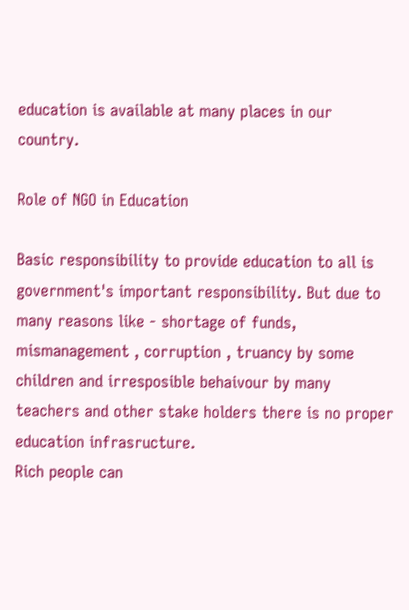education is available at many places in our country.

Role of NGO in Education

Basic responsibility to provide education to all is government's important responsibility. But due to many reasons like - shortage of funds, mismanagement , corruption , truancy by some children and irresposible behaivour by many teachers and other stake holders there is no proper education infrasructure.
Rich people can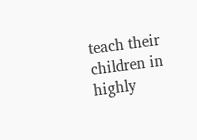teach their children in highly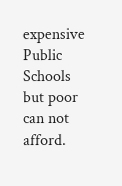expensive Public Schools but poor can not afford.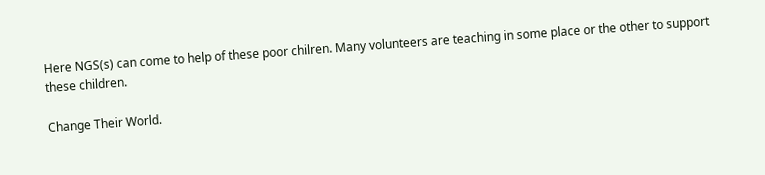Here NGS(s) can come to help of these poor chilren. Many volunteers are teaching in some place or the other to support these children.

Change Their World.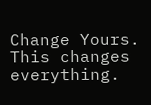Change Yours. This changes everything.